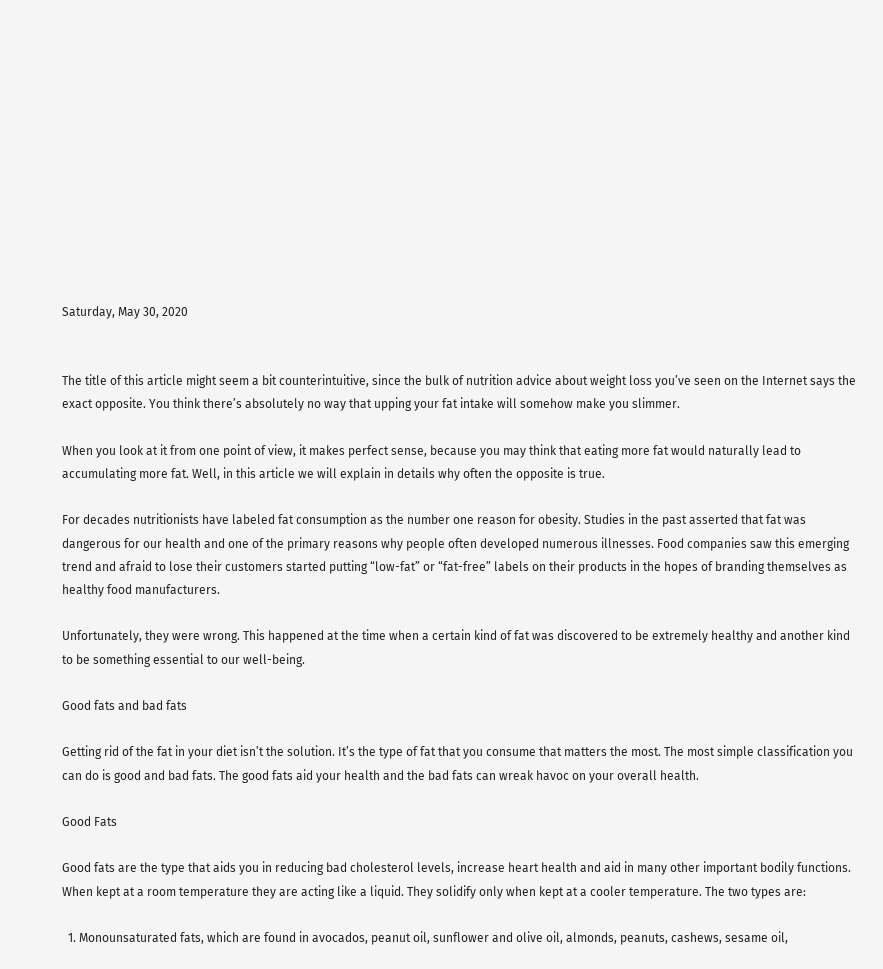Saturday, May 30, 2020


The title of this article might seem a bit counterintuitive, since the bulk of nutrition advice about weight loss you’ve seen on the Internet says the exact opposite. You think there’s absolutely no way that upping your fat intake will somehow make you slimmer.

When you look at it from one point of view, it makes perfect sense, because you may think that eating more fat would naturally lead to accumulating more fat. Well, in this article we will explain in details why often the opposite is true.

For decades nutritionists have labeled fat consumption as the number one reason for obesity. Studies in the past asserted that fat was dangerous for our health and one of the primary reasons why people often developed numerous illnesses. Food companies saw this emerging trend and afraid to lose their customers started putting “low-fat” or “fat-free” labels on their products in the hopes of branding themselves as healthy food manufacturers.

Unfortunately, they were wrong. This happened at the time when a certain kind of fat was discovered to be extremely healthy and another kind to be something essential to our well-being.

Good fats and bad fats

Getting rid of the fat in your diet isn’t the solution. It’s the type of fat that you consume that matters the most. The most simple classification you can do is good and bad fats. The good fats aid your health and the bad fats can wreak havoc on your overall health.

Good Fats

Good fats are the type that aids you in reducing bad cholesterol levels, increase heart health and aid in many other important bodily functions. When kept at a room temperature they are acting like a liquid. They solidify only when kept at a cooler temperature. The two types are:

  1. Monounsaturated fats, which are found in avocados, peanut oil, sunflower and olive oil, almonds, peanuts, cashews, sesame oil,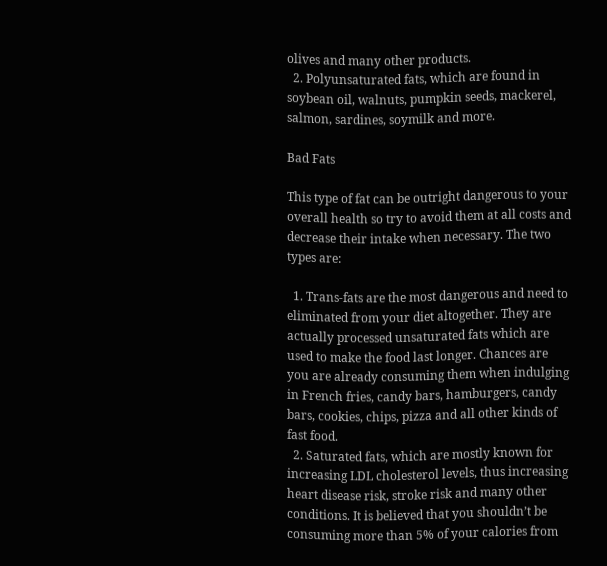olives and many other products.
  2. Polyunsaturated fats, which are found in soybean oil, walnuts, pumpkin seeds, mackerel, salmon, sardines, soymilk and more.

Bad Fats

This type of fat can be outright dangerous to your overall health so try to avoid them at all costs and decrease their intake when necessary. The two types are:

  1. Trans-fats are the most dangerous and need to eliminated from your diet altogether. They are actually processed unsaturated fats which are used to make the food last longer. Chances are you are already consuming them when indulging in French fries, candy bars, hamburgers, candy bars, cookies, chips, pizza and all other kinds of fast food.
  2. Saturated fats, which are mostly known for increasing LDL cholesterol levels, thus increasing heart disease risk, stroke risk and many other conditions. It is believed that you shouldn’t be consuming more than 5% of your calories from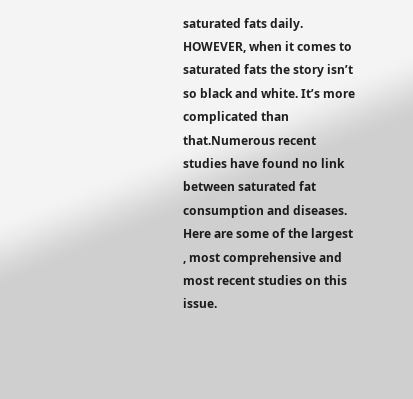saturated fats daily. HOWEVER, when it comes to saturated fats the story isn’t so black and white. It’s more complicated than that.Numerous recent studies have found no link between saturated fat consumption and diseases. Here are some of the largest , most comprehensive and most recent studies on this issue.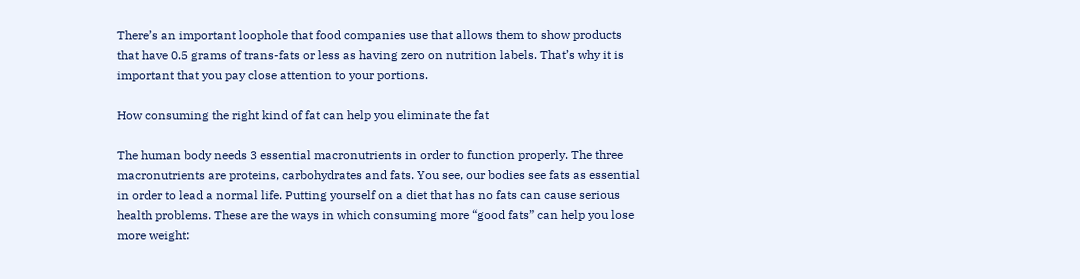There’s an important loophole that food companies use that allows them to show products that have 0.5 grams of trans-fats or less as having zero on nutrition labels. That’s why it is important that you pay close attention to your portions.

How consuming the right kind of fat can help you eliminate the fat

The human body needs 3 essential macronutrients in order to function properly. The three macronutrients are proteins, carbohydrates and fats. You see, our bodies see fats as essential in order to lead a normal life. Putting yourself on a diet that has no fats can cause serious health problems. These are the ways in which consuming more “good fats” can help you lose more weight: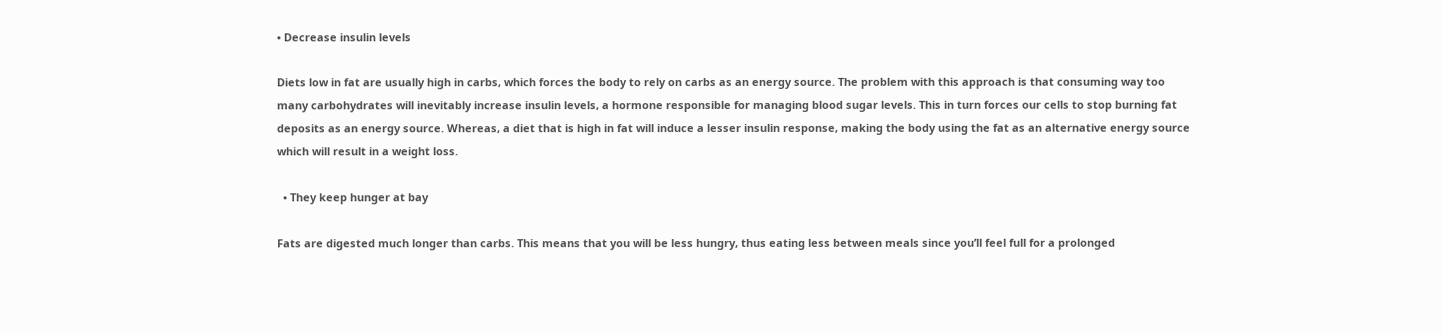• Decrease insulin levels

Diets low in fat are usually high in carbs, which forces the body to rely on carbs as an energy source. The problem with this approach is that consuming way too many carbohydrates will inevitably increase insulin levels, a hormone responsible for managing blood sugar levels. This in turn forces our cells to stop burning fat deposits as an energy source. Whereas, a diet that is high in fat will induce a lesser insulin response, making the body using the fat as an alternative energy source which will result in a weight loss.

  • They keep hunger at bay

Fats are digested much longer than carbs. This means that you will be less hungry, thus eating less between meals since you’ll feel full for a prolonged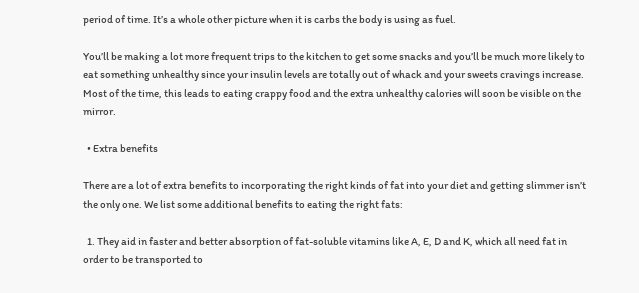period of time. It’s a whole other picture when it is carbs the body is using as fuel.

You’ll be making a lot more frequent trips to the kitchen to get some snacks and you’ll be much more likely to eat something unhealthy since your insulin levels are totally out of whack and your sweets cravings increase. Most of the time, this leads to eating crappy food and the extra unhealthy calories will soon be visible on the mirror.

  • Extra benefits

There are a lot of extra benefits to incorporating the right kinds of fat into your diet and getting slimmer isn’t the only one. We list some additional benefits to eating the right fats:

  1. They aid in faster and better absorption of fat-soluble vitamins like A, E, D and K, which all need fat in order to be transported to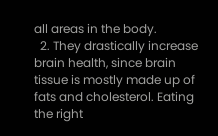all areas in the body.
  2. They drastically increase brain health, since brain tissue is mostly made up of fats and cholesterol. Eating the right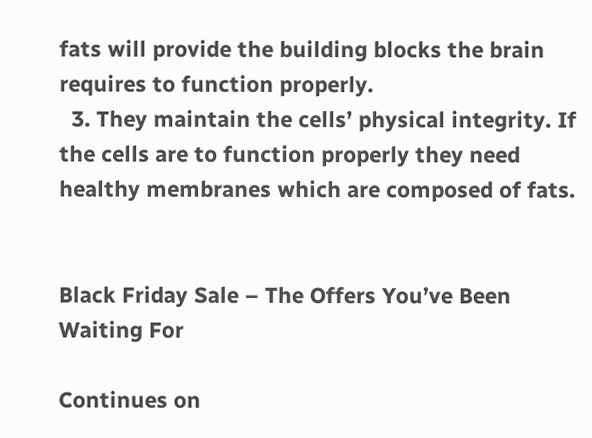fats will provide the building blocks the brain requires to function properly.
  3. They maintain the cells’ physical integrity. If the cells are to function properly they need healthy membranes which are composed of fats.


Black Friday Sale – The Offers You’ve Been Waiting For

Continues on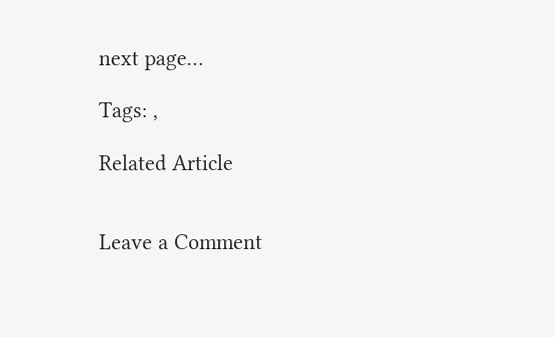next page…

Tags: ,

Related Article


Leave a Comment